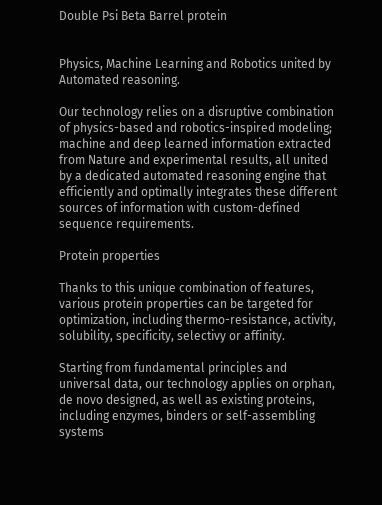Double Psi Beta Barrel protein


Physics, Machine Learning and Robotics united by Automated reasoning.

Our technology relies on a disruptive combination of physics-based and robotics-inspired modeling; machine and deep learned information extracted from Nature and experimental results, all united by a dedicated automated reasoning engine that efficiently and optimally integrates these different sources of information with custom-defined sequence requirements.

Protein properties

Thanks to this unique combination of features, various protein properties can be targeted for optimization, including thermo-resistance, activity, solubility, specificity, selectivy or affinity.

Starting from fundamental principles and universal data, our technology applies on orphan, de novo designed, as well as existing proteins, including enzymes, binders or self-assembling systems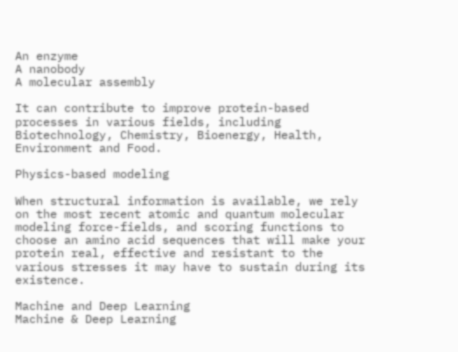An enzyme
A nanobody
A molecular assembly

It can contribute to improve protein-based processes in various fields, including Biotechnology, Chemistry, Bioenergy, Health, Environment and Food.

Physics-based modeling

When structural information is available, we rely on the most recent atomic and quantum molecular modeling force-fields, and scoring functions to choose an amino acid sequences that will make your protein real, effective and resistant to the various stresses it may have to sustain during its existence.

Machine and Deep Learning
Machine & Deep Learning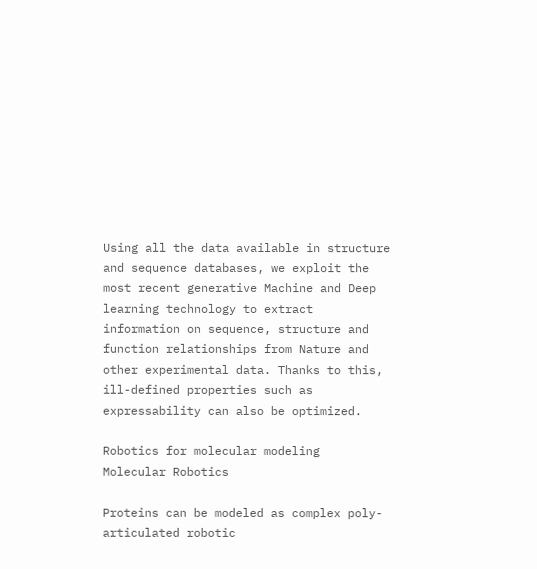Using all the data available in structure and sequence databases, we exploit the most recent generative Machine and Deep learning technology to extract information on sequence, structure and function relationships from Nature and other experimental data. Thanks to this, ill-defined properties such as expressability can also be optimized.

Robotics for molecular modeling
Molecular Robotics

Proteins can be modeled as complex poly-articulated robotic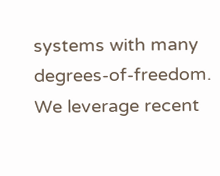systems with many degrees-of-freedom. We leverage recent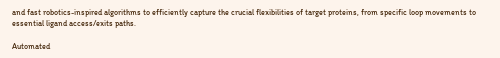and fast robotics-inspired algorithms to efficiently capture the crucial flexibilities of target proteins, from specific loop movements to essential ligand access/exits paths.

Automated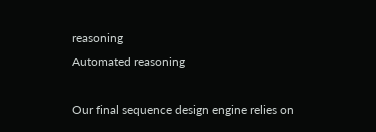reasoning
Automated reasoning

Our final sequence design engine relies on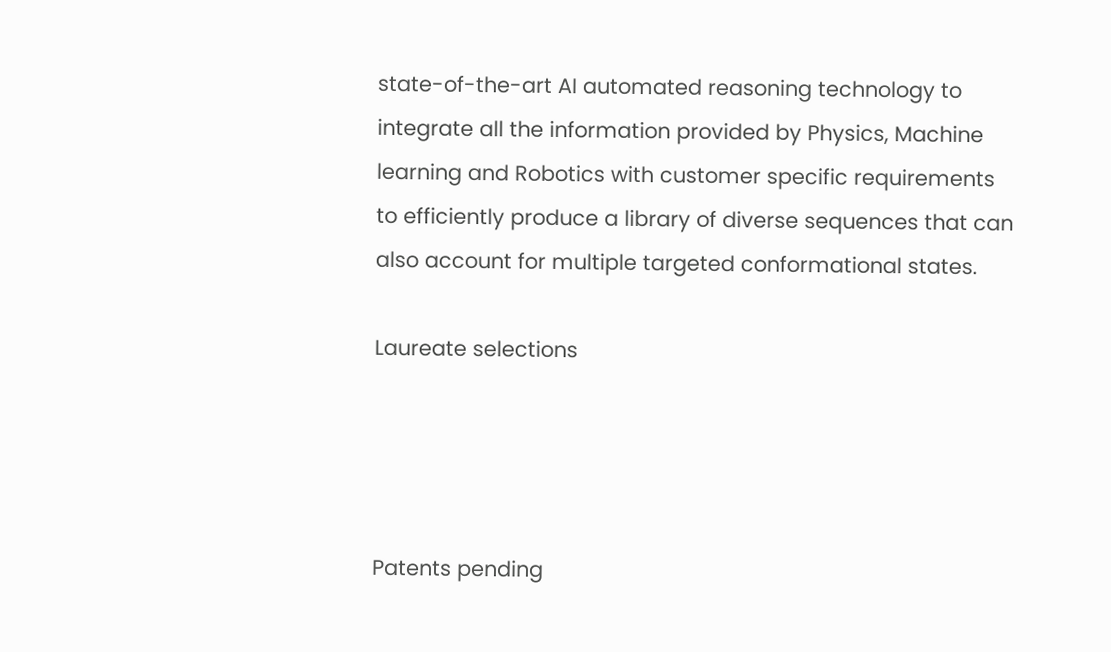state-of-the-art AI automated reasoning technology to integrate all the information provided by Physics, Machine learning and Robotics with customer specific requirements to efficiently produce a library of diverse sequences that can also account for multiple targeted conformational states.

Laureate selections




Patents pending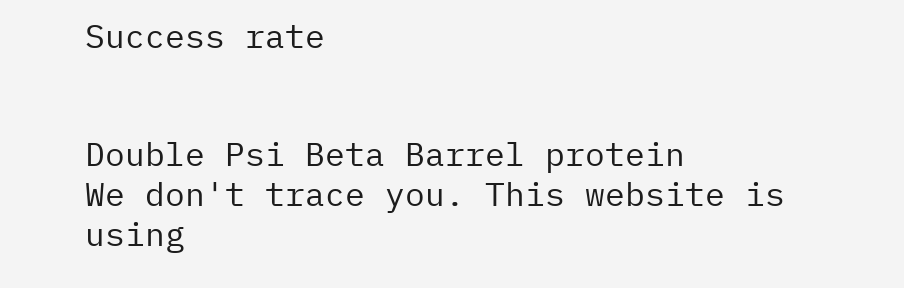Success rate


Double Psi Beta Barrel protein
We don't trace you. This website is using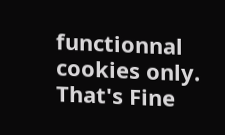functionnal cookies only. That's Fine